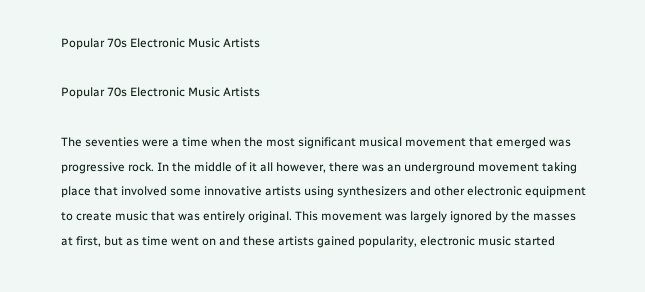Popular 70s Electronic Music Artists

Popular 70s Electronic Music Artists

The seventies were a time when the most significant musical movement that emerged was progressive rock. In the middle of it all however, there was an underground movement taking place that involved some innovative artists using synthesizers and other electronic equipment to create music that was entirely original. This movement was largely ignored by the masses at first, but as time went on and these artists gained popularity, electronic music started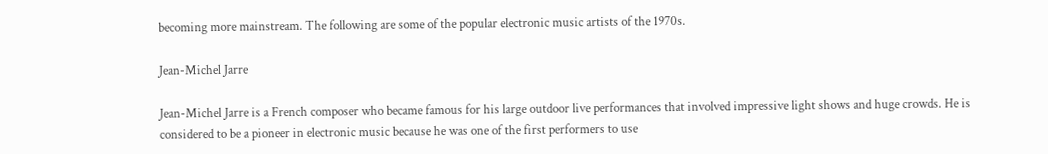becoming more mainstream. The following are some of the popular electronic music artists of the 1970s.

Jean-Michel Jarre

Jean-Michel Jarre is a French composer who became famous for his large outdoor live performances that involved impressive light shows and huge crowds. He is considered to be a pioneer in electronic music because he was one of the first performers to use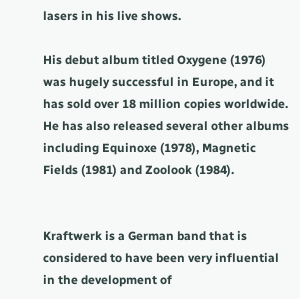lasers in his live shows.

His debut album titled Oxygene (1976) was hugely successful in Europe, and it has sold over 18 million copies worldwide. He has also released several other albums including Equinoxe (1978), Magnetic Fields (1981) and Zoolook (1984).


Kraftwerk is a German band that is considered to have been very influential in the development of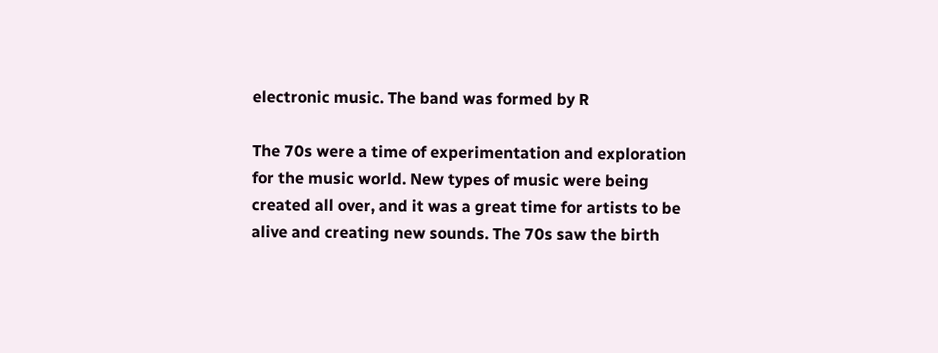electronic music. The band was formed by R

The 70s were a time of experimentation and exploration for the music world. New types of music were being created all over, and it was a great time for artists to be alive and creating new sounds. The 70s saw the birth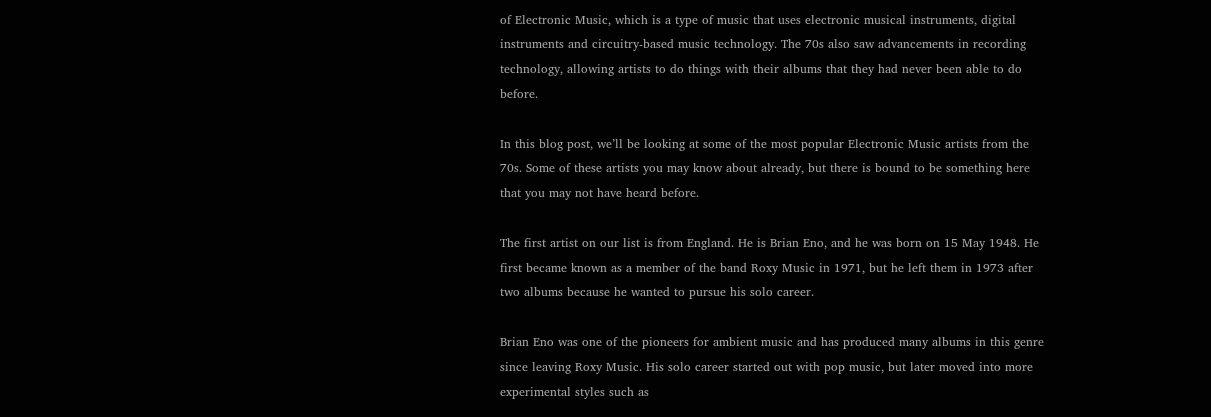of Electronic Music, which is a type of music that uses electronic musical instruments, digital instruments and circuitry-based music technology. The 70s also saw advancements in recording technology, allowing artists to do things with their albums that they had never been able to do before.

In this blog post, we’ll be looking at some of the most popular Electronic Music artists from the 70s. Some of these artists you may know about already, but there is bound to be something here that you may not have heard before.

The first artist on our list is from England. He is Brian Eno, and he was born on 15 May 1948. He first became known as a member of the band Roxy Music in 1971, but he left them in 1973 after two albums because he wanted to pursue his solo career.

Brian Eno was one of the pioneers for ambient music and has produced many albums in this genre since leaving Roxy Music. His solo career started out with pop music, but later moved into more experimental styles such as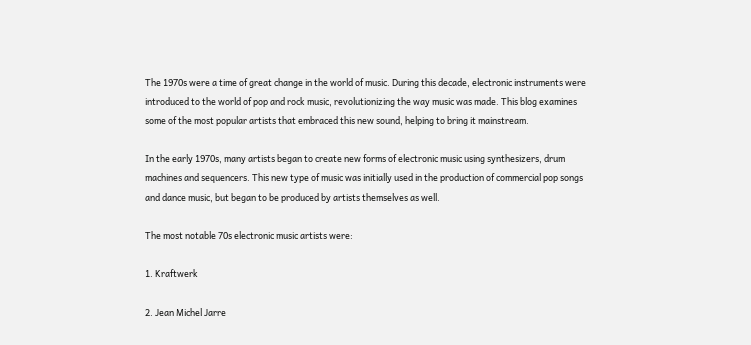The 1970s were a time of great change in the world of music. During this decade, electronic instruments were introduced to the world of pop and rock music, revolutionizing the way music was made. This blog examines some of the most popular artists that embraced this new sound, helping to bring it mainstream.

In the early 1970s, many artists began to create new forms of electronic music using synthesizers, drum machines and sequencers. This new type of music was initially used in the production of commercial pop songs and dance music, but began to be produced by artists themselves as well.

The most notable 70s electronic music artists were:

1. Kraftwerk

2. Jean Michel Jarre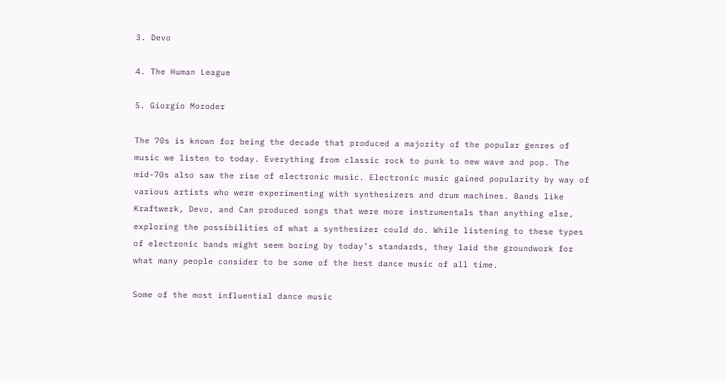3. Devo

4. The Human League

5. Giorgio Moroder

The 70s is known for being the decade that produced a majority of the popular genres of music we listen to today. Everything from classic rock to punk to new wave and pop. The mid-70s also saw the rise of electronic music. Electronic music gained popularity by way of various artists who were experimenting with synthesizers and drum machines. Bands like Kraftwerk, Devo, and Can produced songs that were more instrumentals than anything else, exploring the possibilities of what a synthesizer could do. While listening to these types of electronic bands might seem boring by today’s standards, they laid the groundwork for what many people consider to be some of the best dance music of all time.

Some of the most influential dance music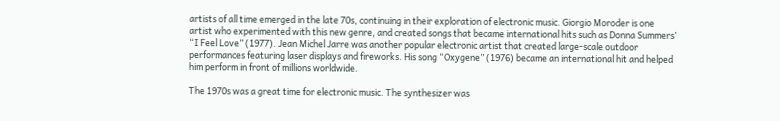artists of all time emerged in the late 70s, continuing in their exploration of electronic music. Giorgio Moroder is one artist who experimented with this new genre, and created songs that became international hits such as Donna Summers’ “I Feel Love” (1977). Jean Michel Jarre was another popular electronic artist that created large-scale outdoor performances featuring laser displays and fireworks. His song “Oxygene” (1976) became an international hit and helped him perform in front of millions worldwide.

The 1970s was a great time for electronic music. The synthesizer was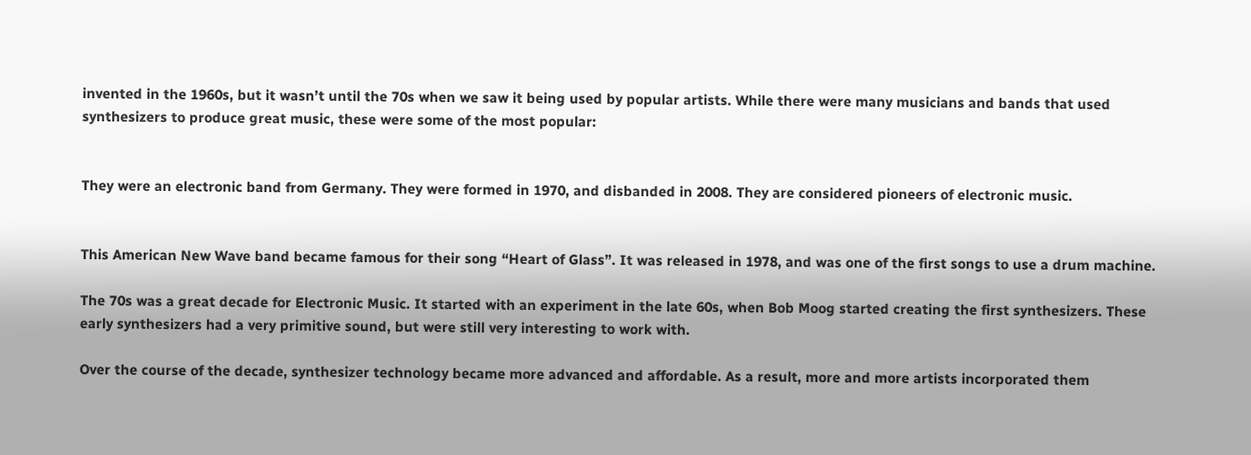invented in the 1960s, but it wasn’t until the 70s when we saw it being used by popular artists. While there were many musicians and bands that used synthesizers to produce great music, these were some of the most popular:


They were an electronic band from Germany. They were formed in 1970, and disbanded in 2008. They are considered pioneers of electronic music.


This American New Wave band became famous for their song “Heart of Glass”. It was released in 1978, and was one of the first songs to use a drum machine.

The 70s was a great decade for Electronic Music. It started with an experiment in the late 60s, when Bob Moog started creating the first synthesizers. These early synthesizers had a very primitive sound, but were still very interesting to work with.

Over the course of the decade, synthesizer technology became more advanced and affordable. As a result, more and more artists incorporated them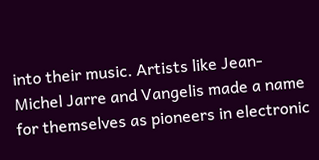into their music. Artists like Jean-Michel Jarre and Vangelis made a name for themselves as pioneers in electronic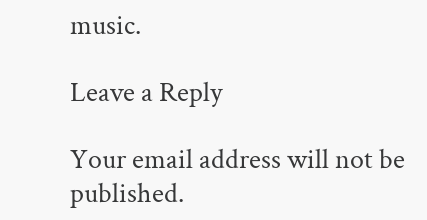music.

Leave a Reply

Your email address will not be published.